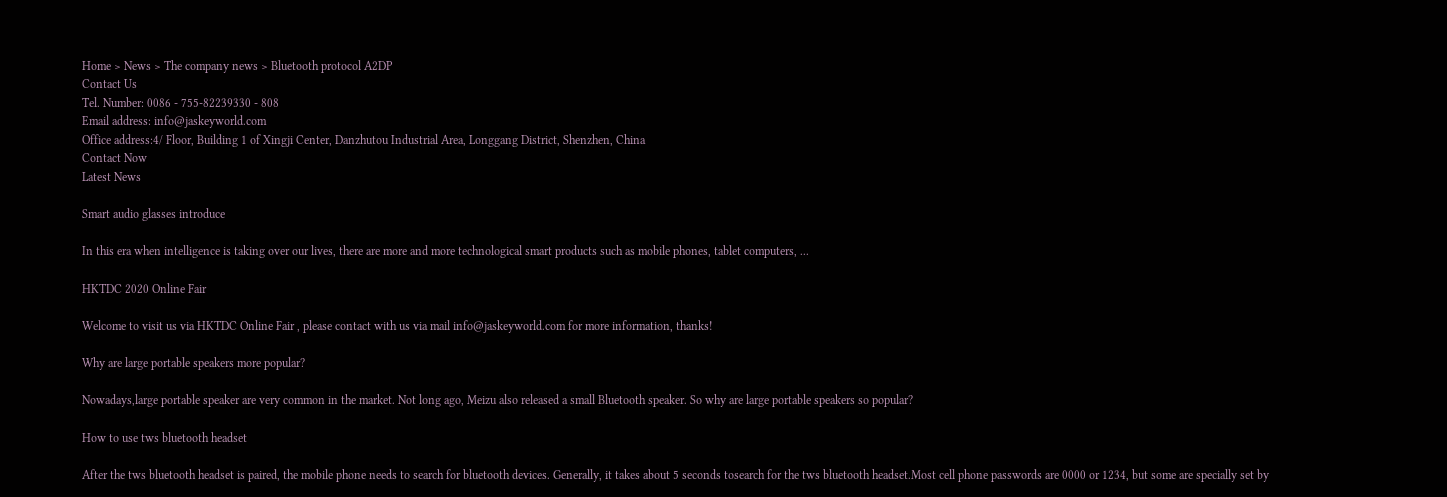Home > News > The company news > Bluetooth protocol A2DP
Contact Us
Tel. Number: 0086 - 755-82239330 - 808
Email address: info@jaskeyworld.com
Office address:4/ Floor, Building 1 of Xingji Center, Danzhutou Industrial Area, Longgang District, Shenzhen, China
Contact Now
Latest News

Smart audio glasses introduce

In this era when intelligence is taking over our lives, there are more and more technological smart products such as mobile phones, tablet computers, ...

HKTDC 2020 Online Fair

Welcome to visit us via HKTDC Online Fair , please contact with us via mail info@jaskeyworld.com for more information, thanks!

Why are large portable speakers more popular?

Nowadays,large portable speaker are very common in the market. Not long ago, Meizu also released a small Bluetooth speaker. So why are large portable speakers so popular?

How to use tws bluetooth headset

After the tws bluetooth headset is paired, the mobile phone needs to search for bluetooth devices. Generally, it takes about 5 seconds tosearch for the tws bluetooth headset.Most cell phone passwords are 0000 or 1234, but some are specially set by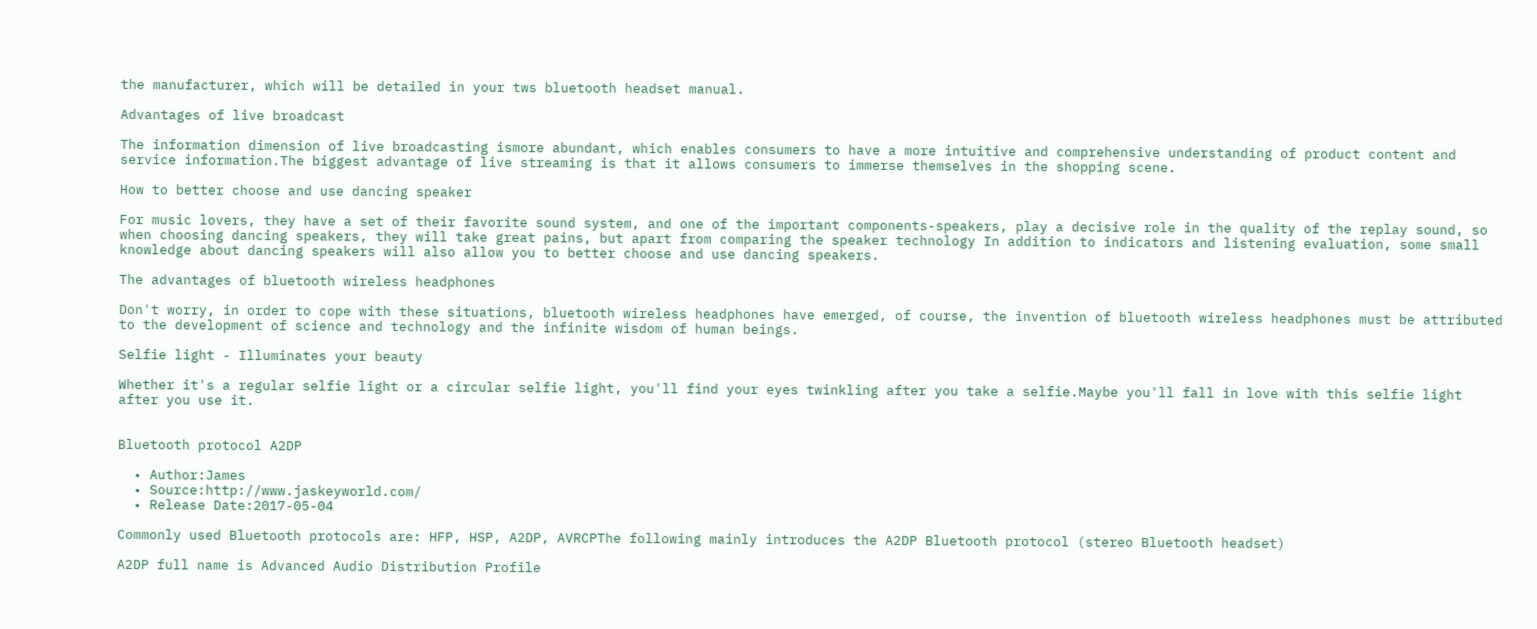the manufacturer, which will be detailed in your tws bluetooth headset manual.

Advantages of live broadcast

The information dimension of live broadcasting ismore abundant, which enables consumers to have a more intuitive and comprehensive understanding of product content and service information.The biggest advantage of live streaming is that it allows consumers to immerse themselves in the shopping scene.

How to better choose and use dancing speaker

For music lovers, they have a set of their favorite sound system, and one of the important components-speakers, play a decisive role in the quality of the replay sound, so when choosing dancing speakers, they will take great pains, but apart from comparing the speaker technology In addition to indicators and listening evaluation, some small knowledge about dancing speakers will also allow you to better choose and use dancing speakers.

The advantages of bluetooth wireless headphones

Don't worry, in order to cope with these situations, bluetooth wireless headphones have emerged, of course, the invention of bluetooth wireless headphones must be attributed to the development of science and technology and the infinite wisdom of human beings.

Selfie light - Illuminates your beauty

Whether it's a regular selfie light or a circular selfie light, you'll find your eyes twinkling after you take a selfie.Maybe you'll fall in love with this selfie light after you use it.


Bluetooth protocol A2DP

  • Author:James
  • Source:http://www.jaskeyworld.com/
  • Release Date:2017-05-04

Commonly used Bluetooth protocols are: HFP, HSP, A2DP, AVRCPThe following mainly introduces the A2DP Bluetooth protocol (stereo Bluetooth headset)

A2DP full name is Advanced Audio Distribution Profile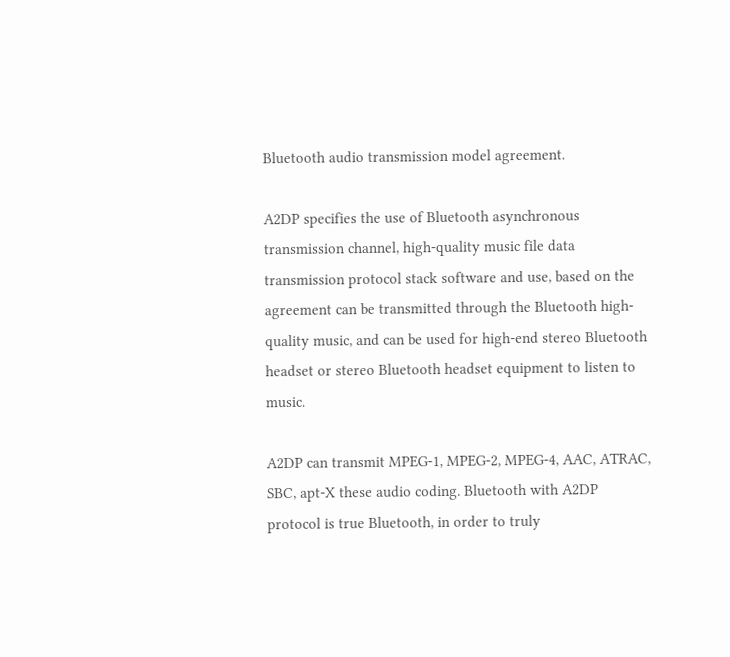Bluetooth audio transmission model agreement.

A2DP specifies the use of Bluetooth asynchronous transmission channel, high-quality music file data transmission protocol stack software and use, based on the agreement can be transmitted through the Bluetooth high-quality music, and can be used for high-end stereo Bluetooth headset or stereo Bluetooth headset equipment to listen to music.

A2DP can transmit MPEG-1, MPEG-2, MPEG-4, AAC, ATRAC, SBC, apt-X these audio coding. Bluetooth with A2DP protocol is true Bluetooth, in order to truly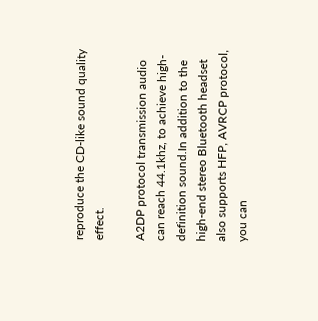reproduce the CD-like sound quality effect.

A2DP protocol transmission audio can reach 44.1khz, to achieve high-definition sound.In addition to the high-end stereo Bluetooth headset also supports HFP, AVRCP protocol, you can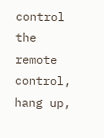control the remote control, hang up,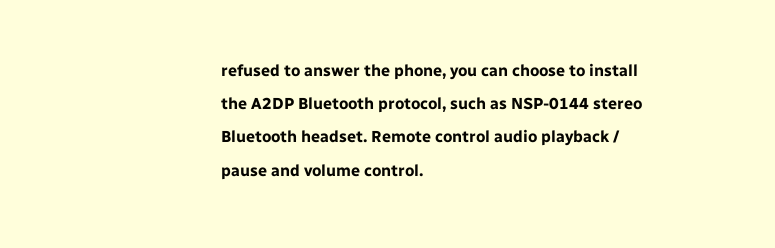refused to answer the phone, you can choose to install the A2DP Bluetooth protocol, such as NSP-0144 stereo Bluetooth headset. Remote control audio playback / pause and volume control.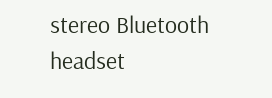stereo Bluetooth headset